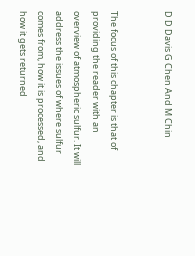D D Davis G Chen And M Chin


The focus of this chapter is that of providing the reader with an overview of atmospheric sulfur. It will address the issues of where sulfur comes from, how it is processed, and how it gets returned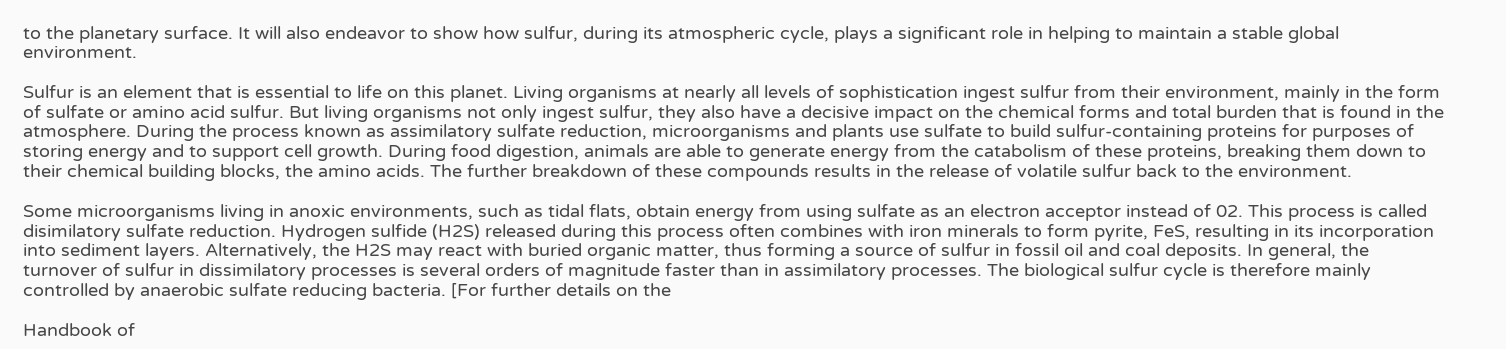to the planetary surface. It will also endeavor to show how sulfur, during its atmospheric cycle, plays a significant role in helping to maintain a stable global environment.

Sulfur is an element that is essential to life on this planet. Living organisms at nearly all levels of sophistication ingest sulfur from their environment, mainly in the form of sulfate or amino acid sulfur. But living organisms not only ingest sulfur, they also have a decisive impact on the chemical forms and total burden that is found in the atmosphere. During the process known as assimilatory sulfate reduction, microorganisms and plants use sulfate to build sulfur-containing proteins for purposes of storing energy and to support cell growth. During food digestion, animals are able to generate energy from the catabolism of these proteins, breaking them down to their chemical building blocks, the amino acids. The further breakdown of these compounds results in the release of volatile sulfur back to the environment.

Some microorganisms living in anoxic environments, such as tidal flats, obtain energy from using sulfate as an electron acceptor instead of 02. This process is called disimilatory sulfate reduction. Hydrogen sulfide (H2S) released during this process often combines with iron minerals to form pyrite, FeS, resulting in its incorporation into sediment layers. Alternatively, the H2S may react with buried organic matter, thus forming a source of sulfur in fossil oil and coal deposits. In general, the turnover of sulfur in dissimilatory processes is several orders of magnitude faster than in assimilatory processes. The biological sulfur cycle is therefore mainly controlled by anaerobic sulfate reducing bacteria. [For further details on the

Handbook of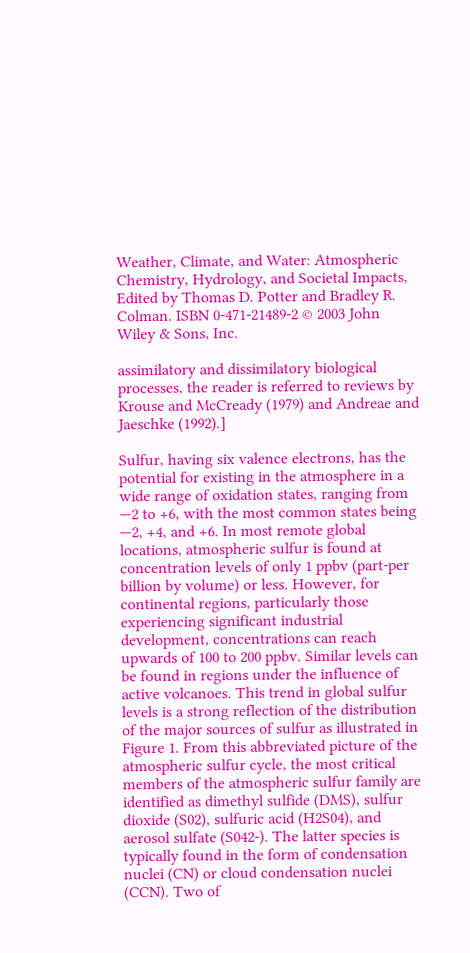Weather, Climate, and Water: Atmospheric Chemistry, Hydrology, and Societal Impacts, Edited by Thomas D. Potter and Bradley R. Colman. ISBN 0-471-21489-2 © 2003 John Wiley & Sons, Inc.

assimilatory and dissimilatory biological processes, the reader is referred to reviews by Krouse and McCready (1979) and Andreae and Jaeschke (1992).]

Sulfur, having six valence electrons, has the potential for existing in the atmosphere in a wide range of oxidation states, ranging from —2 to +6, with the most common states being —2, +4, and +6. In most remote global locations, atmospheric sulfur is found at concentration levels of only 1 ppbv (part-per billion by volume) or less. However, for continental regions, particularly those experiencing significant industrial development, concentrations can reach upwards of 100 to 200 ppbv. Similar levels can be found in regions under the influence of active volcanoes. This trend in global sulfur levels is a strong reflection of the distribution of the major sources of sulfur as illustrated in Figure 1. From this abbreviated picture of the atmospheric sulfur cycle, the most critical members of the atmospheric sulfur family are identified as dimethyl sulfide (DMS), sulfur dioxide (S02), sulfuric acid (H2S04), and aerosol sulfate (S042-). The latter species is typically found in the form of condensation nuclei (CN) or cloud condensation nuclei (CCN). Two of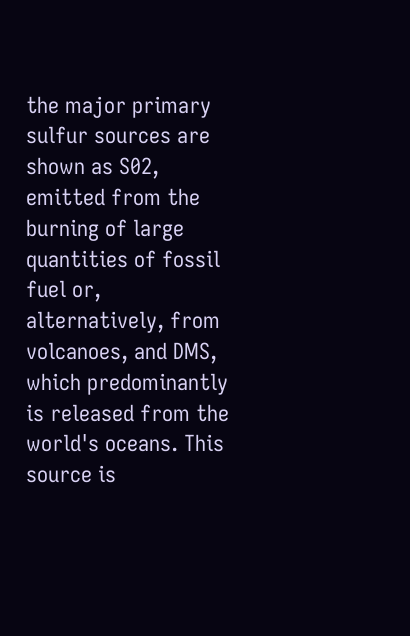the major primary sulfur sources are shown as S02, emitted from the burning of large quantities of fossil fuel or, alternatively, from volcanoes, and DMS, which predominantly is released from the world's oceans. This source is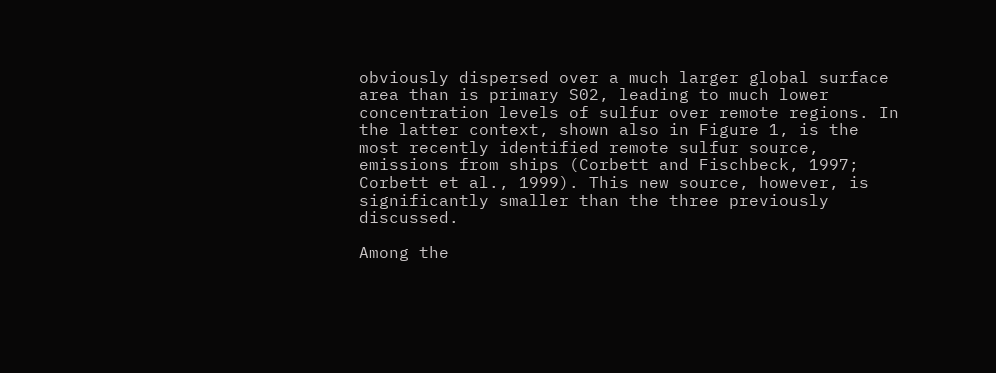obviously dispersed over a much larger global surface area than is primary S02, leading to much lower concentration levels of sulfur over remote regions. In the latter context, shown also in Figure 1, is the most recently identified remote sulfur source, emissions from ships (Corbett and Fischbeck, 1997; Corbett et al., 1999). This new source, however, is significantly smaller than the three previously discussed.

Among the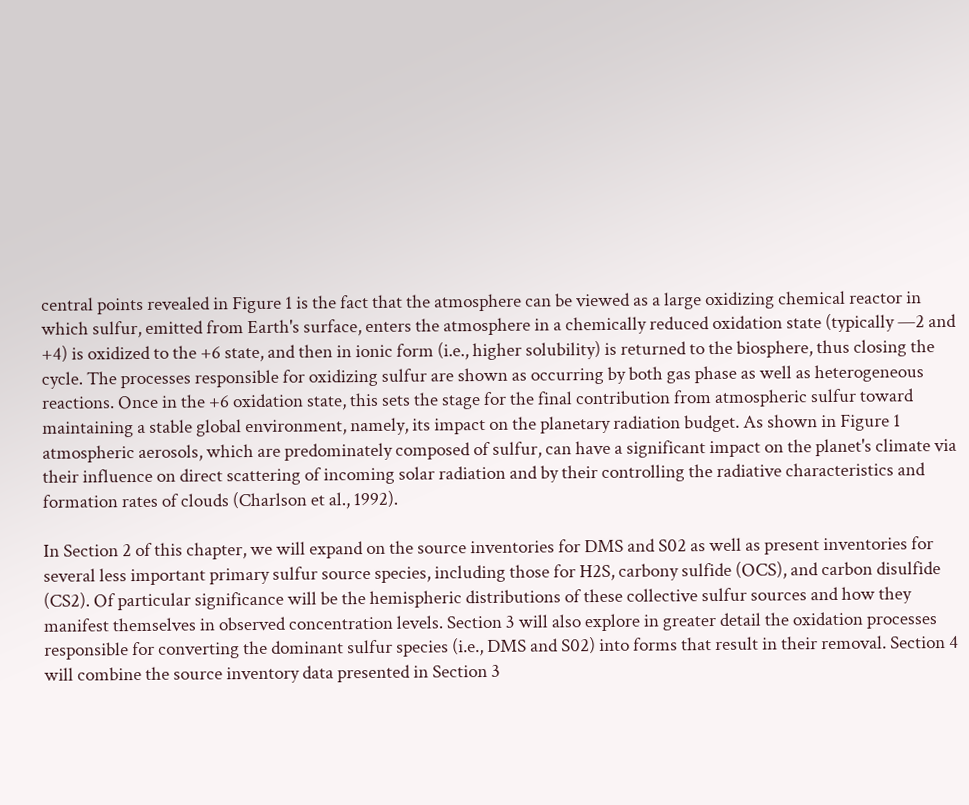central points revealed in Figure 1 is the fact that the atmosphere can be viewed as a large oxidizing chemical reactor in which sulfur, emitted from Earth's surface, enters the atmosphere in a chemically reduced oxidation state (typically —2 and +4) is oxidized to the +6 state, and then in ionic form (i.e., higher solubility) is returned to the biosphere, thus closing the cycle. The processes responsible for oxidizing sulfur are shown as occurring by both gas phase as well as heterogeneous reactions. Once in the +6 oxidation state, this sets the stage for the final contribution from atmospheric sulfur toward maintaining a stable global environment, namely, its impact on the planetary radiation budget. As shown in Figure 1 atmospheric aerosols, which are predominately composed of sulfur, can have a significant impact on the planet's climate via their influence on direct scattering of incoming solar radiation and by their controlling the radiative characteristics and formation rates of clouds (Charlson et al., 1992).

In Section 2 of this chapter, we will expand on the source inventories for DMS and S02 as well as present inventories for several less important primary sulfur source species, including those for H2S, carbony sulfide (OCS), and carbon disulfide (CS2). Of particular significance will be the hemispheric distributions of these collective sulfur sources and how they manifest themselves in observed concentration levels. Section 3 will also explore in greater detail the oxidation processes responsible for converting the dominant sulfur species (i.e., DMS and S02) into forms that result in their removal. Section 4 will combine the source inventory data presented in Section 3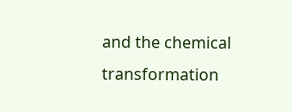and the chemical transformation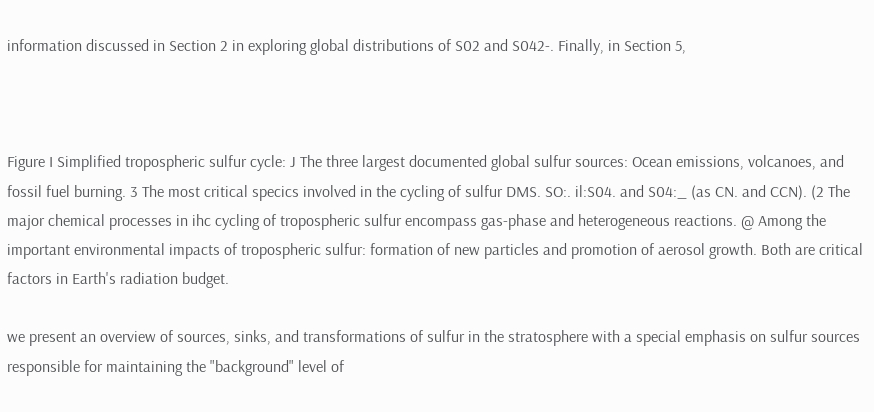information discussed in Section 2 in exploring global distributions of S02 and S042-. Finally, in Section 5,



Figure I Simplified tropospheric sulfur cycle: J The three largest documented global sulfur sources: Ocean emissions, volcanoes, and fossil fuel burning. 3 The most critical specics involved in the cycling of sulfur DMS. SO:. il:S04. and S04:_ (as CN. and CCN). (2 The major chemical processes in ihc cycling of tropospheric sulfur encompass gas-phase and heterogeneous reactions. @ Among the important environmental impacts of tropospheric sulfur: formation of new particles and promotion of aerosol growth. Both are critical factors in Earth's radiation budget.

we present an overview of sources, sinks, and transformations of sulfur in the stratosphere with a special emphasis on sulfur sources responsible for maintaining the "background" level of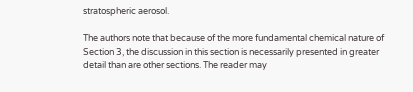stratospheric aerosol.

The authors note that because of the more fundamental chemical nature of Section 3, the discussion in this section is necessarily presented in greater detail than are other sections. The reader may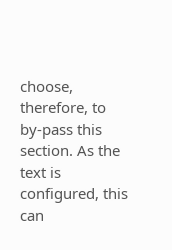choose, therefore, to by-pass this section. As the text is configured, this can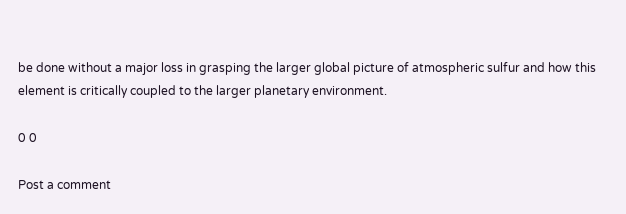be done without a major loss in grasping the larger global picture of atmospheric sulfur and how this element is critically coupled to the larger planetary environment.

0 0

Post a comment